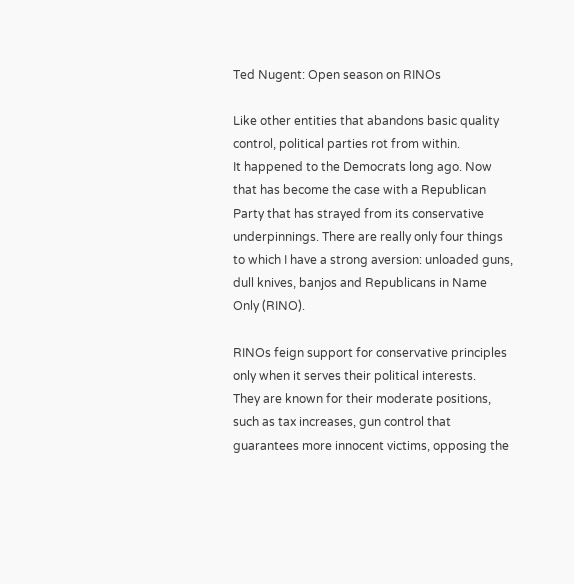Ted Nugent: Open season on RINOs

Like other entities that abandons basic quality control, political parties rot from within.
It happened to the Democrats long ago. Now that has become the case with a Republican Party that has strayed from its conservative underpinnings. There are really only four things to which I have a strong aversion: unloaded guns, dull knives, banjos and Republicans in Name Only (RINO).

RINOs feign support for conservative principles only when it serves their political interests.
They are known for their moderate positions, such as tax increases, gun control that guarantees more innocent victims, opposing the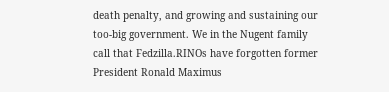death penalty, and growing and sustaining our too-big government. We in the Nugent family call that Fedzilla.RINOs have forgotten former President Ronald Maximus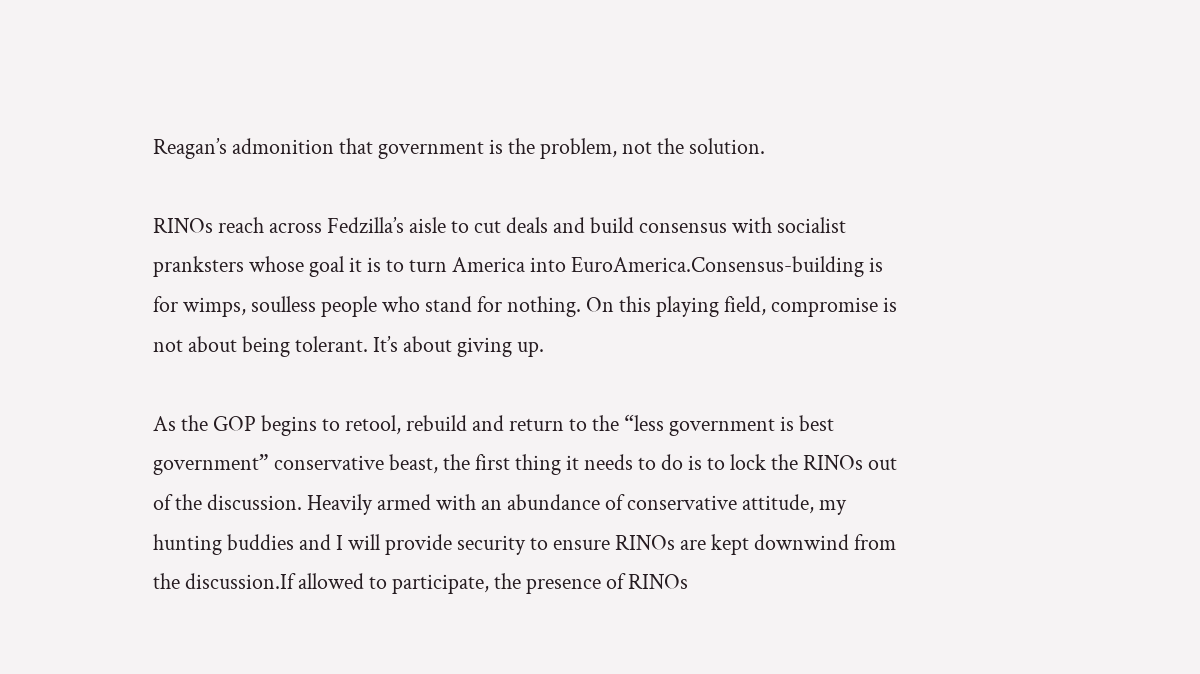Reagan’s admonition that government is the problem, not the solution.

RINOs reach across Fedzilla’s aisle to cut deals and build consensus with socialist pranksters whose goal it is to turn America into EuroAmerica.Consensus-building is for wimps, soulless people who stand for nothing. On this playing field, compromise is not about being tolerant. It’s about giving up.

As the GOP begins to retool, rebuild and return to the “less government is best government” conservative beast, the first thing it needs to do is to lock the RINOs out of the discussion. Heavily armed with an abundance of conservative attitude, my hunting buddies and I will provide security to ensure RINOs are kept downwind from the discussion.If allowed to participate, the presence of RINOs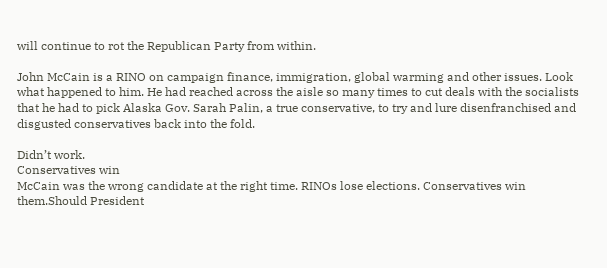will continue to rot the Republican Party from within.

John McCain is a RINO on campaign finance, immigration, global warming and other issues. Look what happened to him. He had reached across the aisle so many times to cut deals with the socialists that he had to pick Alaska Gov. Sarah Palin, a true conservative, to try and lure disenfranchised and disgusted conservatives back into the fold.

Didn’t work.
Conservatives win
McCain was the wrong candidate at the right time. RINOs lose elections. Conservatives win them.Should President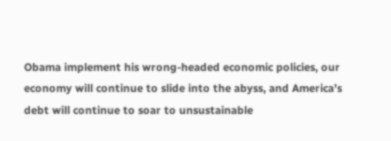Obama implement his wrong-headed economic policies, our economy will continue to slide into the abyss, and America’s debt will continue to soar to unsustainable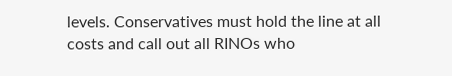levels. Conservatives must hold the line at all costs and call out all RINOs who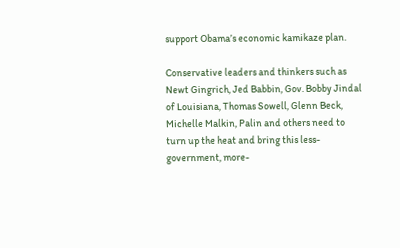support Obama’s economic kamikaze plan.

Conservative leaders and thinkers such as Newt Gingrich, Jed Babbin, Gov. Bobby Jindal of Louisiana, Thomas Sowell, Glenn Beck, Michelle Malkin, Palin and others need to turn up the heat and bring this less-government, more-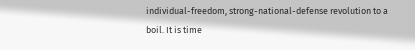individual-freedom, strong-national-defense revolution to a boil. It is time